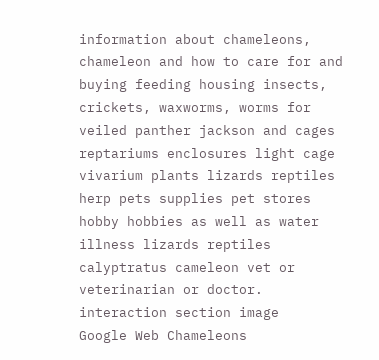information about chameleons, chameleon and how to care for and buying feeding housing insects, crickets, waxworms, worms for veiled panther jackson and cages reptariums enclosures light cage vivarium plants lizards reptiles herp pets supplies pet stores hobby hobbies as well as water illness lizards reptiles calyptratus cameleon vet or veterinarian or doctor.
interaction section image
Google Web Chameleons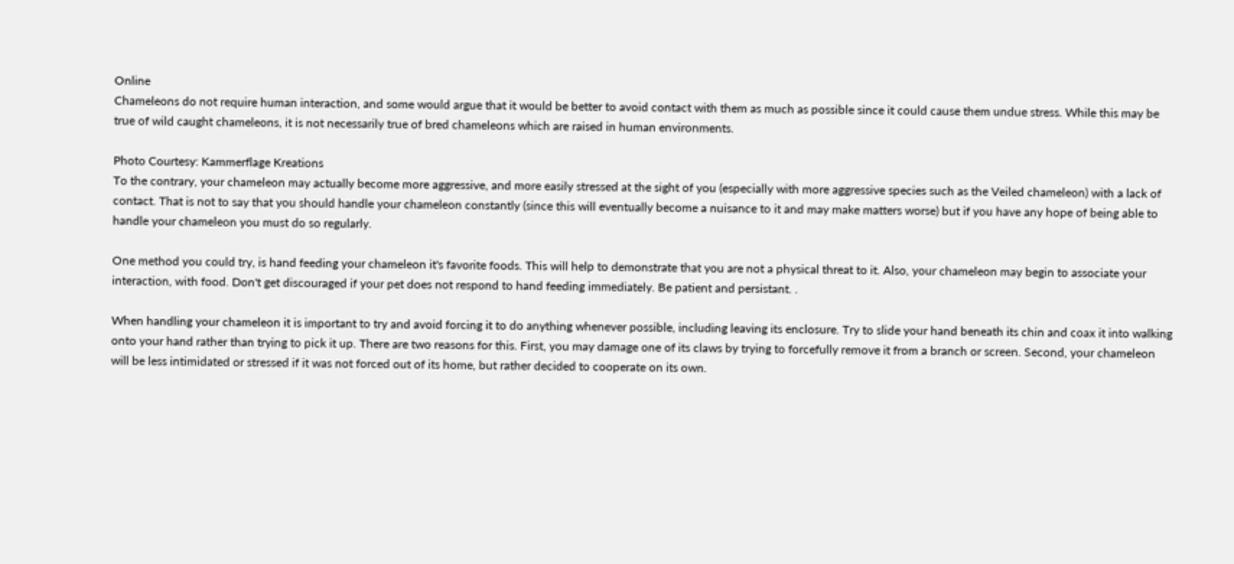Online
Chameleons do not require human interaction, and some would argue that it would be better to avoid contact with them as much as possible since it could cause them undue stress. While this may be true of wild caught chameleons, it is not necessarily true of bred chameleons which are raised in human environments.

Photo Courtesy: Kammerflage Kreations
To the contrary, your chameleon may actually become more aggressive, and more easily stressed at the sight of you (especially with more aggressive species such as the Veiled chameleon) with a lack of contact. That is not to say that you should handle your chameleon constantly (since this will eventually become a nuisance to it and may make matters worse) but if you have any hope of being able to handle your chameleon you must do so regularly.

One method you could try, is hand feeding your chameleon it's favorite foods. This will help to demonstrate that you are not a physical threat to it. Also, your chameleon may begin to associate your interaction, with food. Don't get discouraged if your pet does not respond to hand feeding immediately. Be patient and persistant. .

When handling your chameleon it is important to try and avoid forcing it to do anything whenever possible, including leaving its enclosure. Try to slide your hand beneath its chin and coax it into walking onto your hand rather than trying to pick it up. There are two reasons for this. First, you may damage one of its claws by trying to forcefully remove it from a branch or screen. Second, your chameleon will be less intimidated or stressed if it was not forced out of its home, but rather decided to cooperate on its own.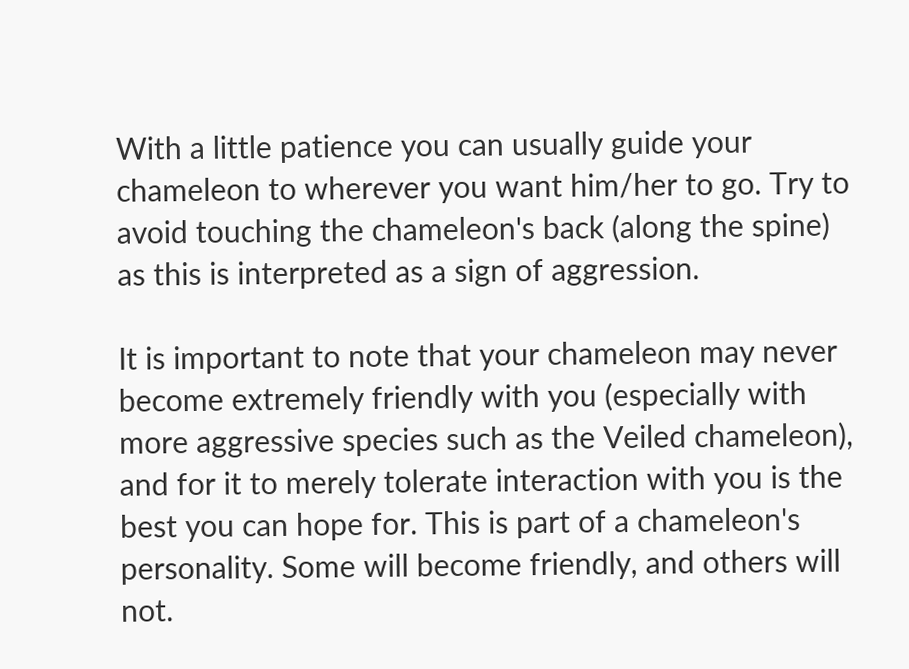With a little patience you can usually guide your chameleon to wherever you want him/her to go. Try to avoid touching the chameleon's back (along the spine) as this is interpreted as a sign of aggression.

It is important to note that your chameleon may never become extremely friendly with you (especially with more aggressive species such as the Veiled chameleon), and for it to merely tolerate interaction with you is the best you can hope for. This is part of a chameleon's personality. Some will become friendly, and others will not.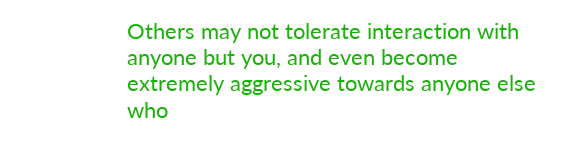Others may not tolerate interaction with anyone but you, and even become extremely aggressive towards anyone else who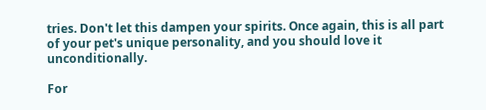tries. Don't let this dampen your spirits. Once again, this is all part of your pet's unique personality, and you should love it unconditionally.

For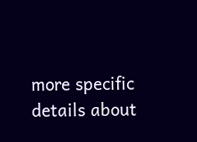more specific details about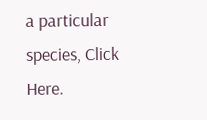a particular species, Click Here.